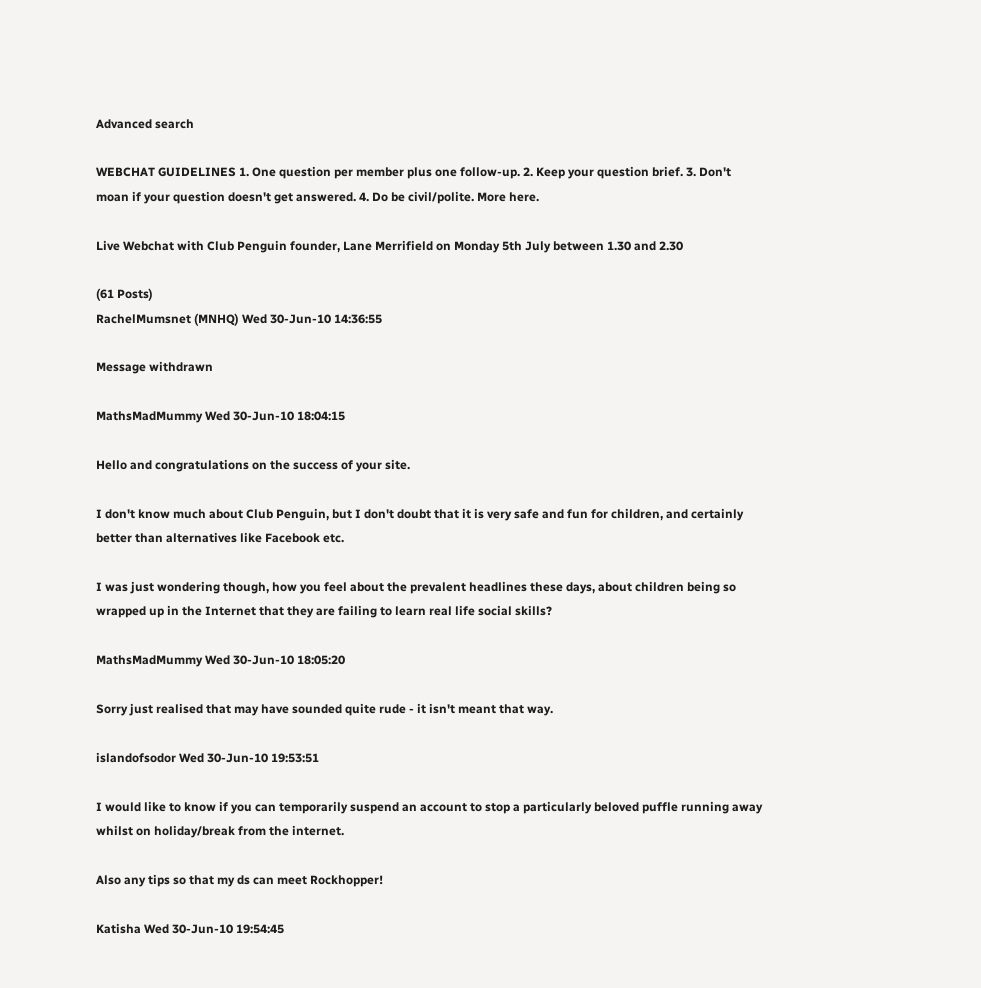Advanced search

WEBCHAT GUIDELINES 1. One question per member plus one follow-up. 2. Keep your question brief. 3. Don't moan if your question doesn't get answered. 4. Do be civil/polite. More here.

Live Webchat with Club Penguin founder, Lane Merrifield on Monday 5th July between 1.30 and 2.30

(61 Posts)
RachelMumsnet (MNHQ) Wed 30-Jun-10 14:36:55

Message withdrawn

MathsMadMummy Wed 30-Jun-10 18:04:15

Hello and congratulations on the success of your site.

I don't know much about Club Penguin, but I don't doubt that it is very safe and fun for children, and certainly better than alternatives like Facebook etc.

I was just wondering though, how you feel about the prevalent headlines these days, about children being so wrapped up in the Internet that they are failing to learn real life social skills?

MathsMadMummy Wed 30-Jun-10 18:05:20

Sorry just realised that may have sounded quite rude - it isn't meant that way.

islandofsodor Wed 30-Jun-10 19:53:51

I would like to know if you can temporarily suspend an account to stop a particularly beloved puffle running away whilst on holiday/break from the internet.

Also any tips so that my ds can meet Rockhopper!

Katisha Wed 30-Jun-10 19:54:45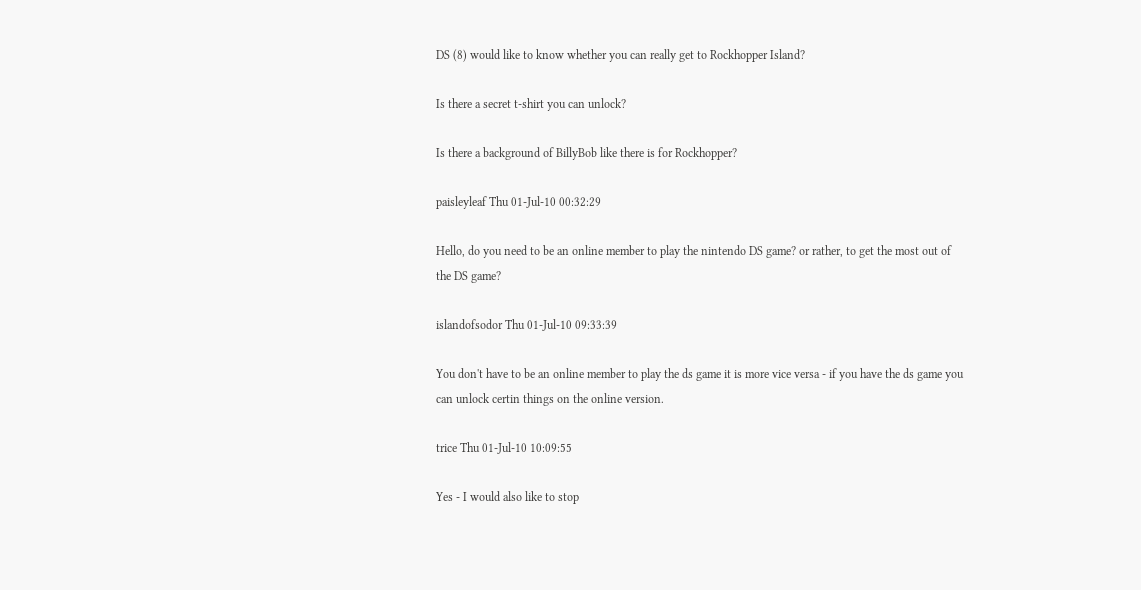DS (8) would like to know whether you can really get to Rockhopper Island?

Is there a secret t-shirt you can unlock?

Is there a background of BillyBob like there is for Rockhopper?

paisleyleaf Thu 01-Jul-10 00:32:29

Hello, do you need to be an online member to play the nintendo DS game? or rather, to get the most out of the DS game?

islandofsodor Thu 01-Jul-10 09:33:39

You don't have to be an online member to play the ds game it is more vice versa - if you have the ds game you can unlock certin things on the online version.

trice Thu 01-Jul-10 10:09:55

Yes - I would also like to stop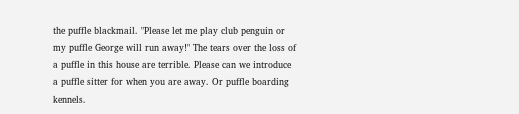the puffle blackmail. "Please let me play club penguin or my puffle George will run away!" The tears over the loss of a puffle in this house are terrible. Please can we introduce a puffle sitter for when you are away. Or puffle boarding kennels.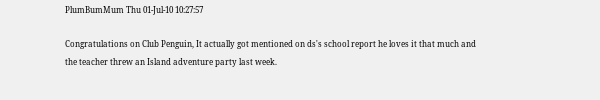PlumBumMum Thu 01-Jul-10 10:27:57

Congratulations on Club Penguin, It actually got mentioned on ds's school report he loves it that much and the teacher threw an Island adventure party last week.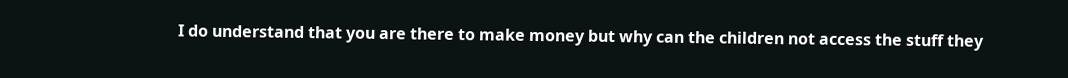I do understand that you are there to make money but why can the children not access the stuff they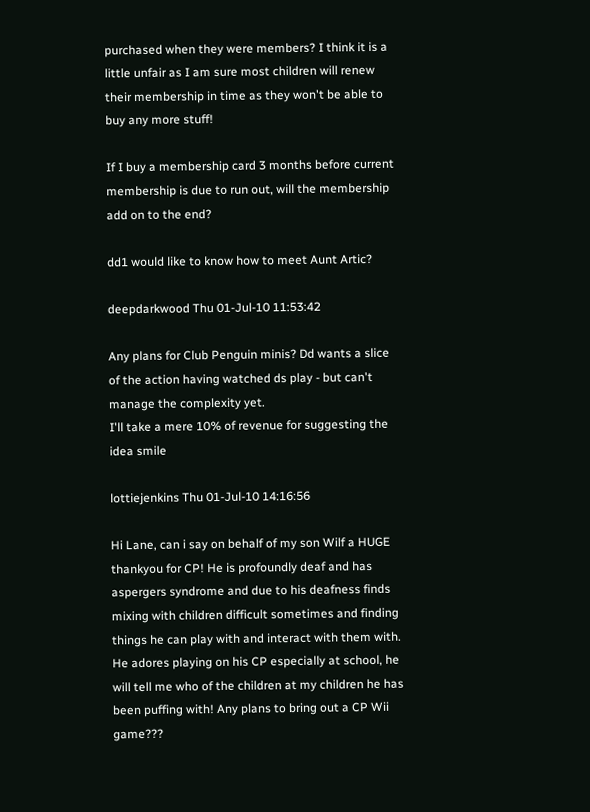purchased when they were members? I think it is a little unfair as I am sure most children will renew their membership in time as they won't be able to buy any more stuff!

If I buy a membership card 3 months before current membership is due to run out, will the membership add on to the end?

dd1 would like to know how to meet Aunt Artic?

deepdarkwood Thu 01-Jul-10 11:53:42

Any plans for Club Penguin minis? Dd wants a slice of the action having watched ds play - but can't manage the complexity yet.
I'll take a mere 10% of revenue for suggesting the idea smile

lottiejenkins Thu 01-Jul-10 14:16:56

Hi Lane, can i say on behalf of my son Wilf a HUGE thankyou for CP! He is profoundly deaf and has aspergers syndrome and due to his deafness finds mixing with children difficult sometimes and finding things he can play with and interact with them with. He adores playing on his CP especially at school, he will tell me who of the children at my children he has been puffing with! Any plans to bring out a CP Wii game???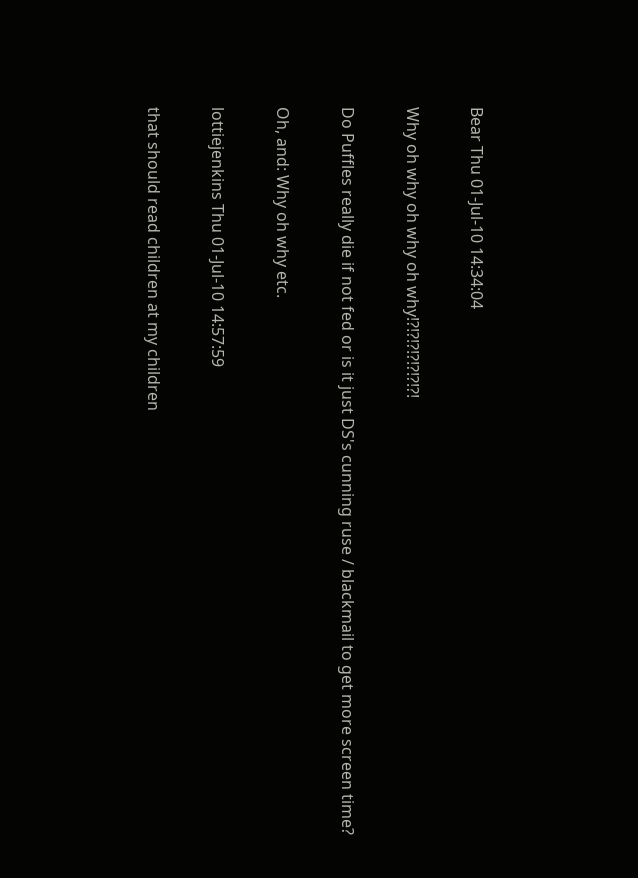Bear Thu 01-Jul-10 14:34:04

Why oh why oh why oh why!?!?!?!?!?!?!?!

Do Puffles really die if not fed or is it just DS's cunning ruse / blackmail to get more screen time?

Oh, and: Why oh why etc.

lottiejenkins Thu 01-Jul-10 14:57:59

that should read children at my children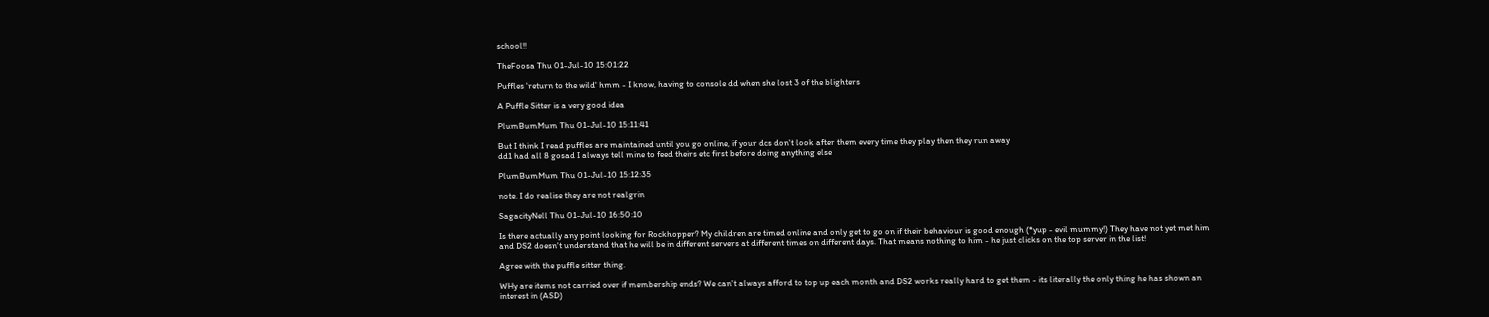school!!

TheFoosa Thu 01-Jul-10 15:01:22

Puffles 'return to the wild' hmm - I know, having to console dd when she lost 3 of the blighters

A Puffle Sitter is a very good idea

PlumBumMum Thu 01-Jul-10 15:11:41

But I think I read puffles are maintained until you go online, if your dcs don't look after them every time they play then they run away
dd1 had all 8 gosad I always tell mine to feed theirs etc first before doing anything else

PlumBumMum Thu 01-Jul-10 15:12:35

note. I do realise they are not realgrin

SagacityNell Thu 01-Jul-10 16:50:10

Is there actually any point looking for Rockhopper? My children are timed online and only get to go on if their behaviour is good enough (*yup - evil mummy!) They have not yet met him and DS2 doesn't understand that he will be in different servers at different times on different days. That means nothing to him - he just clicks on the top server in the list!

Agree with the puffle sitter thing.

WHy are items not carried over if membership ends? We can't always afford to top up each month and DS2 works really hard to get them - its literally the only thing he has shown an interest in (ASD)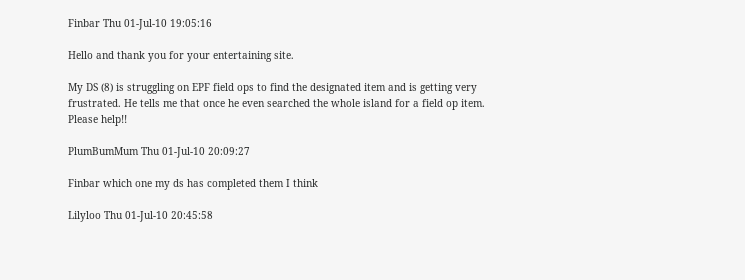Finbar Thu 01-Jul-10 19:05:16

Hello and thank you for your entertaining site.

My DS (8) is struggling on EPF field ops to find the designated item and is getting very frustrated. He tells me that once he even searched the whole island for a field op item.
Please help!!

PlumBumMum Thu 01-Jul-10 20:09:27

Finbar which one my ds has completed them I think

Lilyloo Thu 01-Jul-10 20:45:58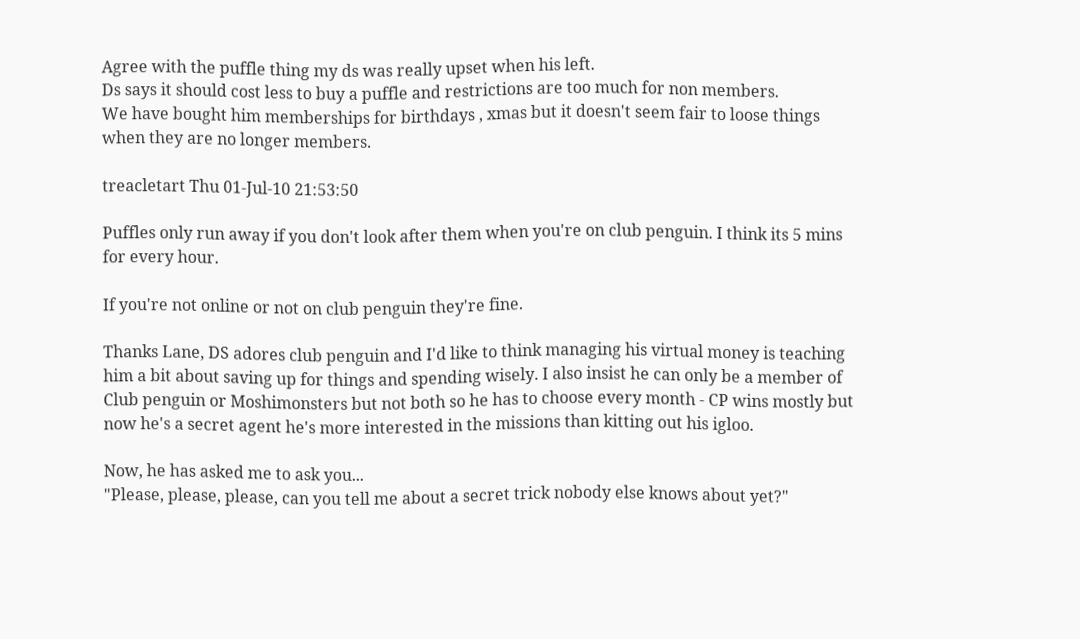Agree with the puffle thing my ds was really upset when his left.
Ds says it should cost less to buy a puffle and restrictions are too much for non members.
We have bought him memberships for birthdays , xmas but it doesn't seem fair to loose things when they are no longer members.

treacletart Thu 01-Jul-10 21:53:50

Puffles only run away if you don't look after them when you're on club penguin. I think its 5 mins for every hour.

If you're not online or not on club penguin they're fine.

Thanks Lane, DS adores club penguin and I'd like to think managing his virtual money is teaching him a bit about saving up for things and spending wisely. I also insist he can only be a member of Club penguin or Moshimonsters but not both so he has to choose every month - CP wins mostly but now he's a secret agent he's more interested in the missions than kitting out his igloo.

Now, he has asked me to ask you...
"Please, please, please, can you tell me about a secret trick nobody else knows about yet?"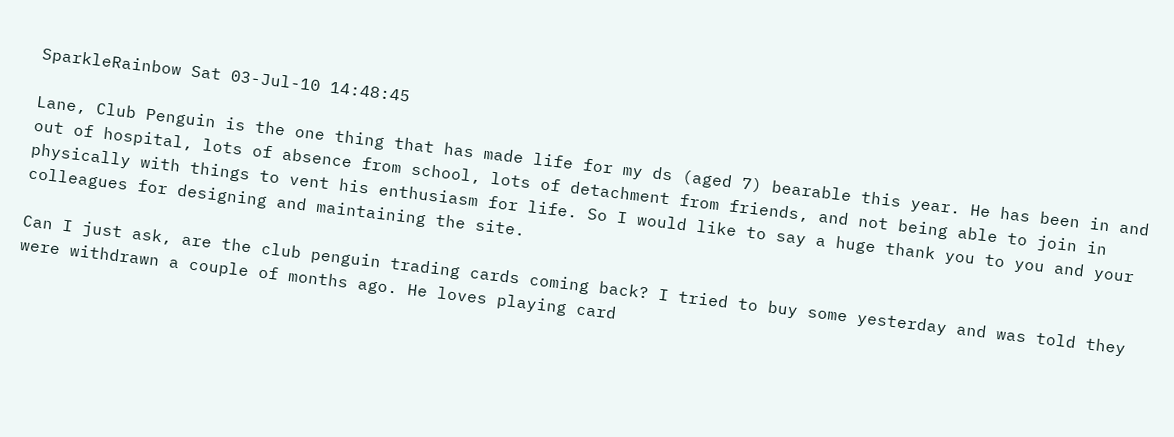SparkleRainbow Sat 03-Jul-10 14:48:45

Lane, Club Penguin is the one thing that has made life for my ds (aged 7) bearable this year. He has been in and out of hospital, lots of absence from school, lots of detachment from friends, and not being able to join in physically with things to vent his enthusiasm for life. So I would like to say a huge thank you to you and your colleagues for designing and maintaining the site.

Can I just ask, are the club penguin trading cards coming back? I tried to buy some yesterday and was told they were withdrawn a couple of months ago. He loves playing card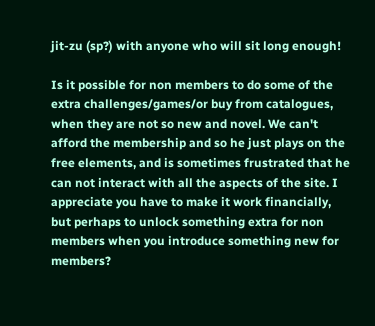jit-zu (sp?) with anyone who will sit long enough!

Is it possible for non members to do some of the extra challenges/games/or buy from catalogues, when they are not so new and novel. We can't afford the membership and so he just plays on the free elements, and is sometimes frustrated that he can not interact with all the aspects of the site. I appreciate you have to make it work financially, but perhaps to unlock something extra for non members when you introduce something new for members?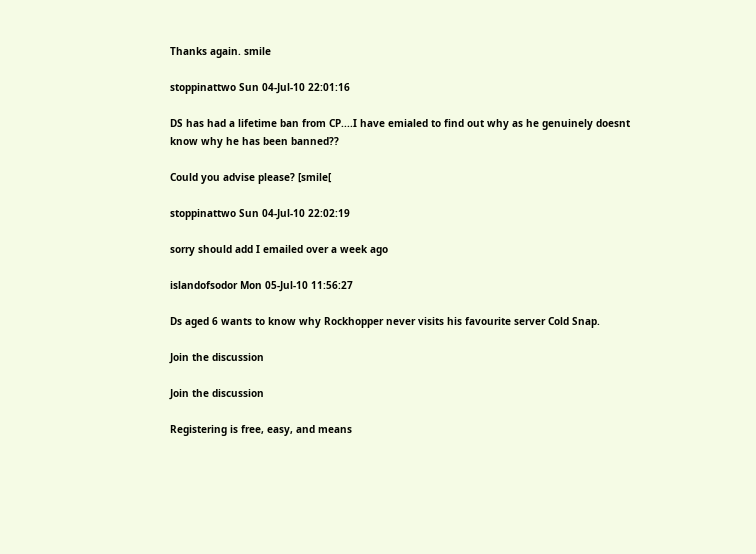Thanks again. smile

stoppinattwo Sun 04-Jul-10 22:01:16

DS has had a lifetime ban from CP....I have emialed to find out why as he genuinely doesnt know why he has been banned??

Could you advise please? [smile[

stoppinattwo Sun 04-Jul-10 22:02:19

sorry should add I emailed over a week ago

islandofsodor Mon 05-Jul-10 11:56:27

Ds aged 6 wants to know why Rockhopper never visits his favourite server Cold Snap.

Join the discussion

Join the discussion

Registering is free, easy, and means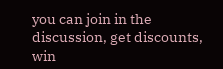you can join in the discussion, get discounts, win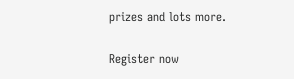prizes and lots more.

Register now